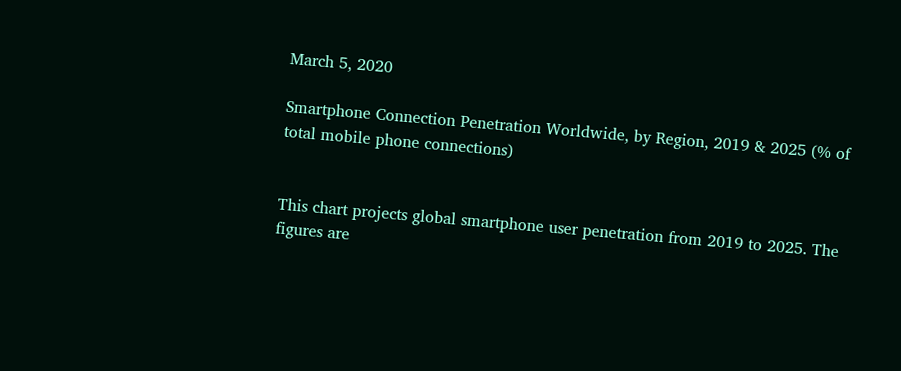March 5, 2020

Smartphone Connection Penetration Worldwide, by Region, 2019 & 2025 (% of total mobile phone connections)


This chart projects global smartphone user penetration from 2019 to 2025. The figures are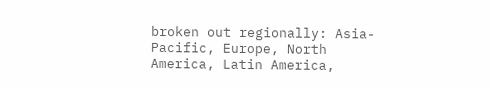broken out regionally: Asia-Pacific, Europe, North America, Latin America,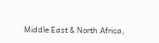Middle East & North Africa,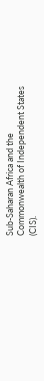Sub-Saharan Africa and the Commonwealth of Independent States (CIS).